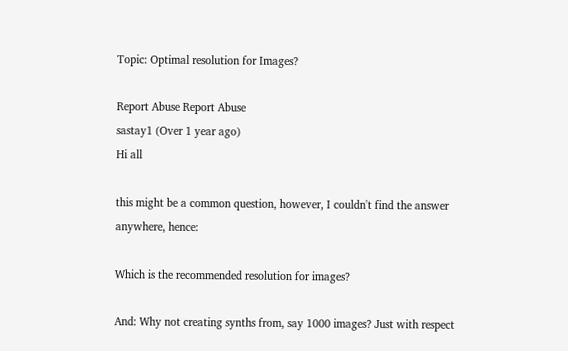Topic: Optimal resolution for Images?

Report Abuse Report Abuse
sastay1 (Over 1 year ago)
Hi all

this might be a common question, however, I couldn't find the answer anywhere, hence:

Which is the recommended resolution for images?

And: Why not creating synths from, say 1000 images? Just with respect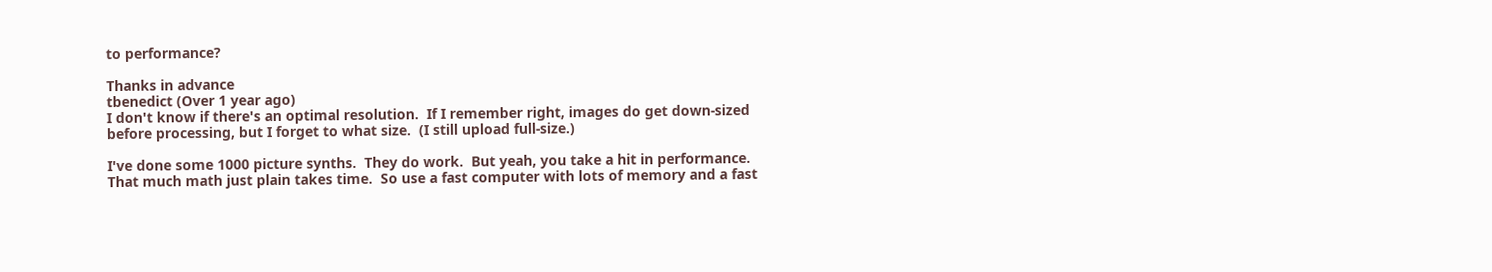to performance?

Thanks in advance
tbenedict (Over 1 year ago)
I don't know if there's an optimal resolution.  If I remember right, images do get down-sized before processing, but I forget to what size.  (I still upload full-size.)

I've done some 1000 picture synths.  They do work.  But yeah, you take a hit in performance.  That much math just plain takes time.  So use a fast computer with lots of memory and a fast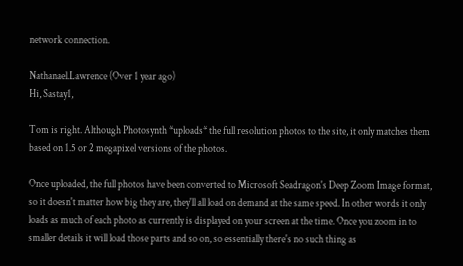network connection.

Nathanael.Lawrence (Over 1 year ago)
Hi, Sastay1,

Tom is right. Although Photosynth *uploads* the full resolution photos to the site, it only matches them based on 1.5 or 2 megapixel versions of the photos.

Once uploaded, the full photos have been converted to Microsoft Seadragon's Deep Zoom Image format, so it doesn't matter how big they are, they'll all load on demand at the same speed. In other words it only loads as much of each photo as currently is displayed on your screen at the time. Once you zoom in to smaller details it will load those parts and so on, so essentially there's no such thing as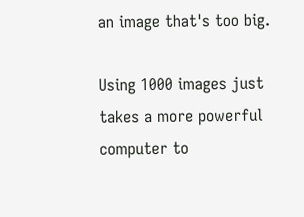an image that's too big.

Using 1000 images just takes a more powerful computer to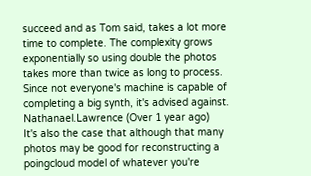succeed and as Tom said, takes a lot more time to complete. The complexity grows exponentially so using double the photos takes more than twice as long to process. Since not everyone's machine is capable of completing a big synth, it's advised against.
Nathanael.Lawrence (Over 1 year ago)
It's also the case that although that many photos may be good for reconstructing a poingcloud model of whatever you're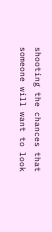shooting the chances that someone will want to look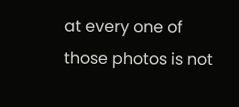at every one of those photos is not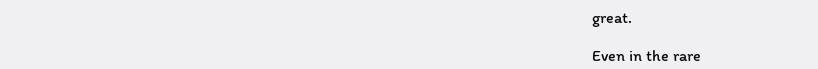great.

Even in the rare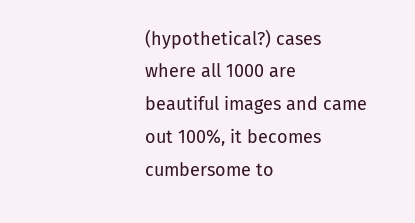(hypothetical?) cases where all 1000 are beautiful images and came out 100%, it becomes cumbersome to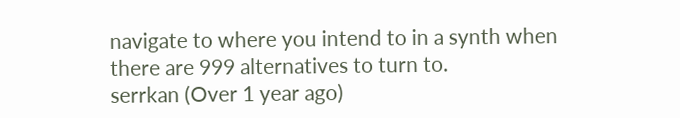navigate to where you intend to in a synth when there are 999 alternatives to turn to.
serrkan (Over 1 year ago)